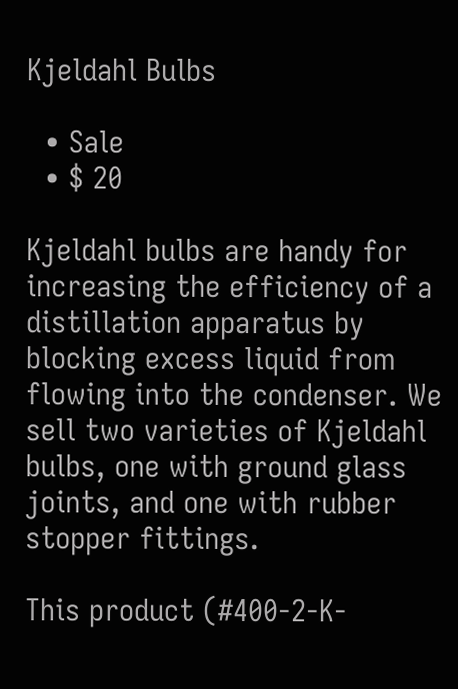Kjeldahl Bulbs

  • Sale
  • $ 20

Kjeldahl bulbs are handy for increasing the efficiency of a distillation apparatus by blocking excess liquid from flowing into the condenser. We sell two varieties of Kjeldahl bulbs, one with ground glass joints, and one with rubber stopper fittings.

This product (#400-2-K-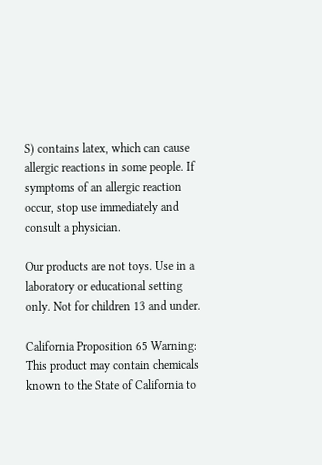S) contains latex, which can cause allergic reactions in some people. If symptoms of an allergic reaction occur, stop use immediately and consult a physician.

Our products are not toys. Use in a laboratory or educational setting only. Not for children 13 and under.

California Proposition 65 Warning: This product may contain chemicals known to the State of California to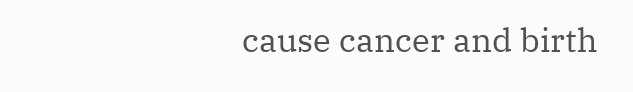cause cancer and birth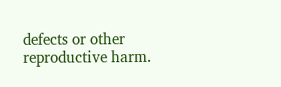defects or other reproductive harm.